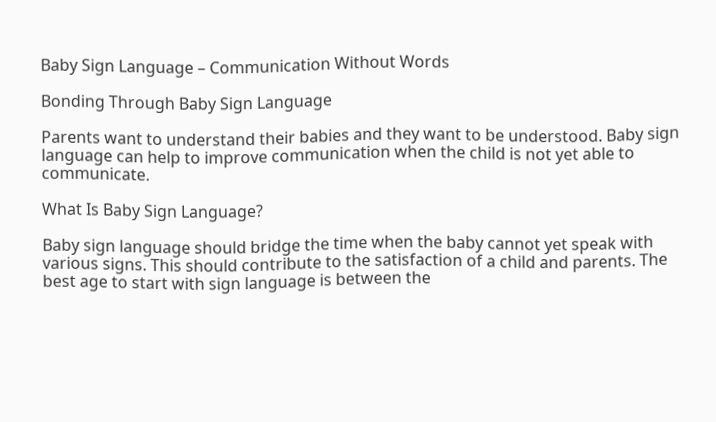Baby Sign Language – Communication Without Words

Bonding Through Baby Sign Language

Parents want to understand their babies and they want to be understood. Baby sign language can help to improve communication when the child is not yet able to communicate.

What Is Baby Sign Language?

Baby sign language should bridge the time when the baby cannot yet speak with various signs. This should contribute to the satisfaction of a child and parents. The best age to start with sign language is between the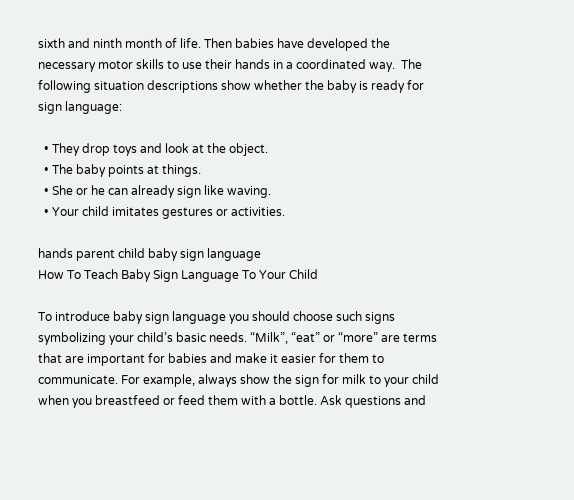sixth and ninth month of life. Then babies have developed the necessary motor skills to use their hands in a coordinated way.  The following situation descriptions show whether the baby is ready for sign language:

  • They drop toys and look at the object.
  • The baby points at things.
  • She or he can already sign like waving.
  • Your child imitates gestures or activities.

hands parent child baby sign language
How To Teach Baby Sign Language To Your Child

To introduce baby sign language you should choose such signs symbolizing your child’s basic needs. “Milk”, “eat” or “more” are terms that are important for babies and make it easier for them to communicate. For example, always show the sign for milk to your child when you breastfeed or feed them with a bottle. Ask questions and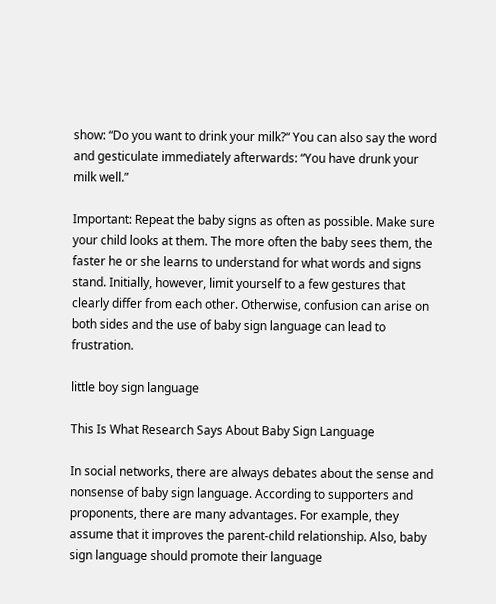show: “Do you want to drink your milk?“ You can also say the word and gesticulate immediately afterwards: “You have drunk your milk well.”

Important: Repeat the baby signs as often as possible. Make sure your child looks at them. The more often the baby sees them, the faster he or she learns to understand for what words and signs stand. Initially, however, limit yourself to a few gestures that clearly differ from each other. Otherwise, confusion can arise on both sides and the use of baby sign language can lead to frustration.

little boy sign language

This Is What Research Says About Baby Sign Language

In social networks, there are always debates about the sense and nonsense of baby sign language. According to supporters and proponents, there are many advantages. For example, they assume that it improves the parent-child relationship. Also, baby sign language should promote their language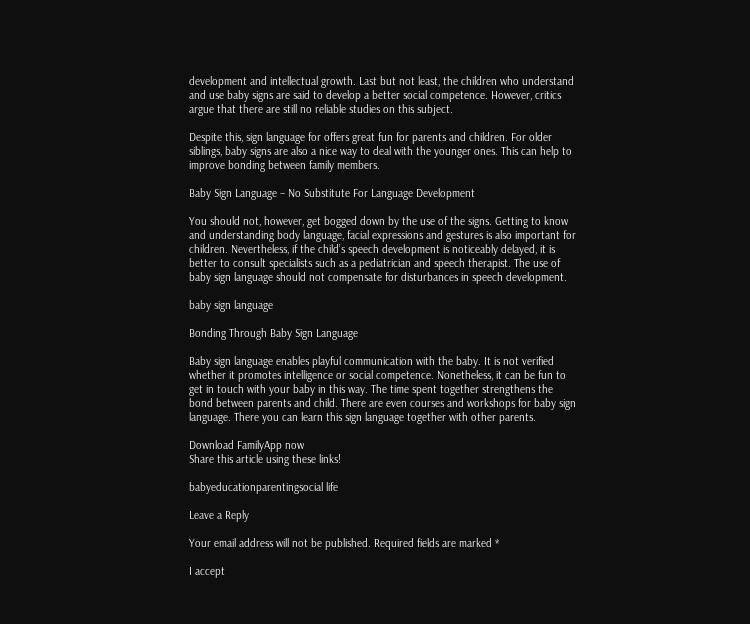development and intellectual growth. Last but not least, the children who understand and use baby signs are said to develop a better social competence. However, critics argue that there are still no reliable studies on this subject.

Despite this, sign language for offers great fun for parents and children. For older siblings, baby signs are also a nice way to deal with the younger ones. This can help to improve bonding between family members.

Baby Sign Language – No Substitute For Language Development

You should not, however, get bogged down by the use of the signs. Getting to know and understanding body language, facial expressions and gestures is also important for children. Nevertheless, if the child’s speech development is noticeably delayed, it is better to consult specialists such as a pediatrician and speech therapist. The use of baby sign language should not compensate for disturbances in speech development.

baby sign language

Bonding Through Baby Sign Language

Baby sign language enables playful communication with the baby. It is not verified whether it promotes intelligence or social competence. Nonetheless, it can be fun to get in touch with your baby in this way. The time spent together strengthens the bond between parents and child. There are even courses and workshops for baby sign language. There you can learn this sign language together with other parents.

Download FamilyApp now
Share this article using these links!

babyeducationparentingsocial life

Leave a Reply

Your email address will not be published. Required fields are marked *

I accept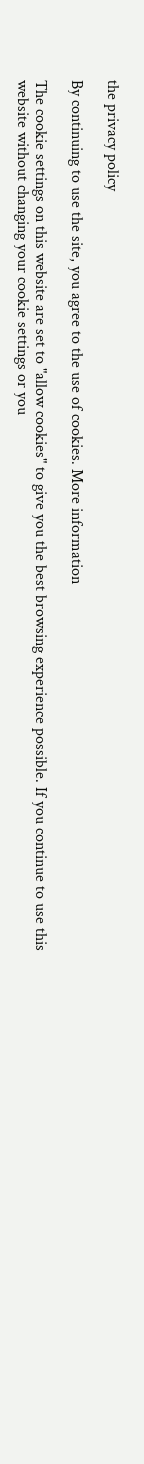the privacy policy

By continuing to use the site, you agree to the use of cookies. More information

The cookie settings on this website are set to "allow cookies" to give you the best browsing experience possible. If you continue to use this website without changing your cookie settings or you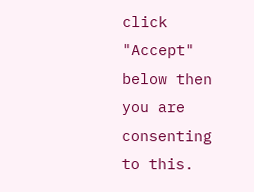click "Accept" below then you are consenting to this.